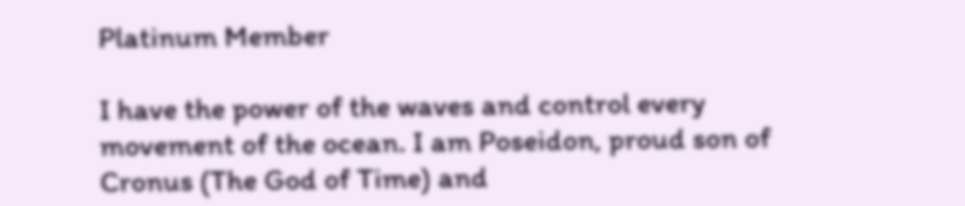Platinum Member

I have the power of the waves and control every movement of the ocean. I am Poseidon, proud son of Cronus (The God of Time) and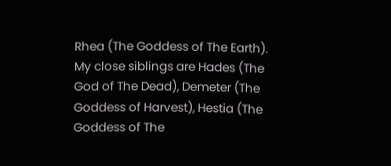Rhea (The Goddess of The Earth). My close siblings are Hades (The God of The Dead), Demeter (The Goddess of Harvest), Hestia (The Goddess of The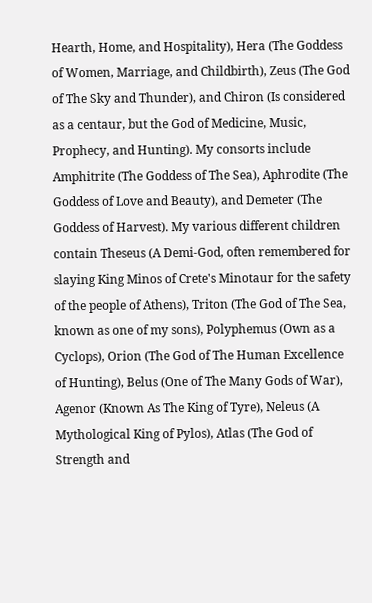Hearth, Home, and Hospitality), Hera (The Goddess of Women, Marriage, and Childbirth), Zeus (The God of The Sky and Thunder), and Chiron (Is considered as a centaur, but the God of Medicine, Music, Prophecy, and Hunting). My consorts include Amphitrite (The Goddess of The Sea), Aphrodite (The Goddess of Love and Beauty), and Demeter (The Goddess of Harvest). My various different children contain Theseus (A Demi-God, often remembered for slaying King Minos of Crete's Minotaur for the safety of the people of Athens), Triton (The God of The Sea, known as one of my sons), Polyphemus (Own as a Cyclops), Orion (The God of The Human Excellence of Hunting), Belus (One of The Many Gods of War), Agenor (Known As The King of Tyre), Neleus (A Mythological King of Pylos), Atlas (The God of Strength and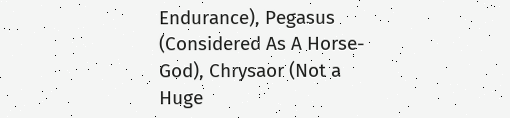Endurance), Pegasus (Considered As A Horse-God), Chrysaor (Not a Huge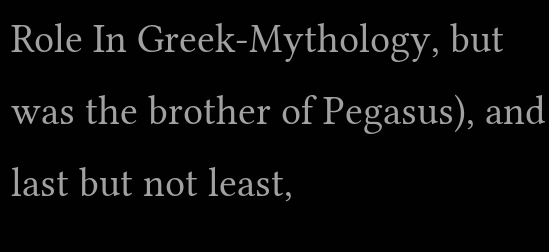Role In Greek-Mythology, but was the brother of Pegasus), and last but not least,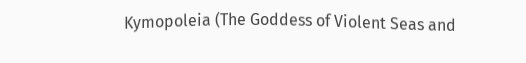Kymopoleia (The Goddess of Violent Seas and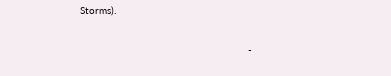Storms).

                                                        -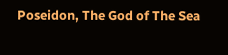Poseidon, The God of The Sea